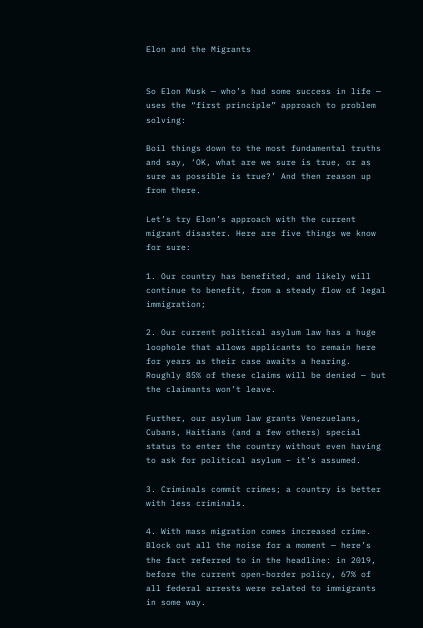Elon and the Migrants


So Elon Musk — who’s had some success in life — uses the “first principle” approach to problem solving:

Boil things down to the most fundamental truths and say, ‘OK, what are we sure is true, or as sure as possible is true?’ And then reason up from there.

Let’s try Elon’s approach with the current migrant disaster. Here are five things we know for sure:

1. Our country has benefited, and likely will continue to benefit, from a steady flow of legal immigration;

2. Our current political asylum law has a huge loophole that allows applicants to remain here for years as their case awaits a hearing. Roughly 85% of these claims will be denied — but the claimants won’t leave.

Further, our asylum law grants Venezuelans, Cubans, Haitians (and a few others) special status to enter the country without even having to ask for political asylum – it’s assumed.

3. Criminals commit crimes; a country is better with less criminals.

4. With mass migration comes increased crime. Block out all the noise for a moment — here’s the fact referred to in the headline: in 2019, before the current open-border policy, 67% of all federal arrests were related to immigrants in some way.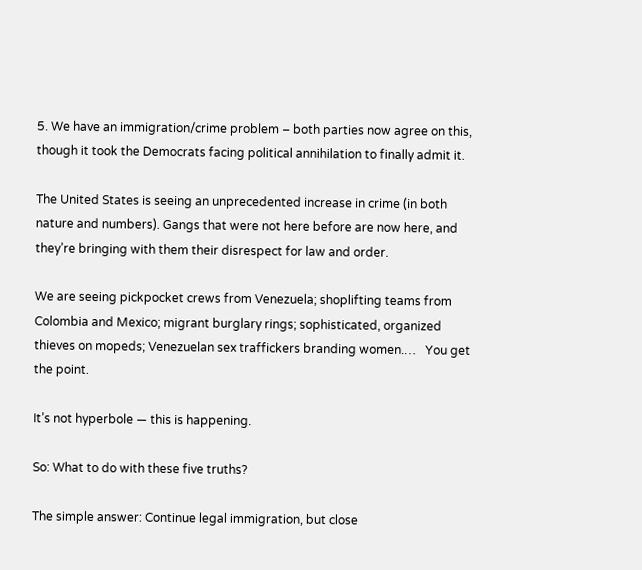5. We have an immigration/crime problem – both parties now agree on this, though it took the Democrats facing political annihilation to finally admit it.

The United States is seeing an unprecedented increase in crime (in both nature and numbers). Gangs that were not here before are now here, and they’re bringing with them their disrespect for law and order.

We are seeing pickpocket crews from Venezuela; shoplifting teams from Colombia and Mexico; migrant burglary rings; sophisticated, organized thieves on mopeds; Venezuelan sex traffickers branding women.…   You get the point.

It’s not hyperbole — this is happening.

So: What to do with these five truths?

The simple answer: Continue legal immigration, but close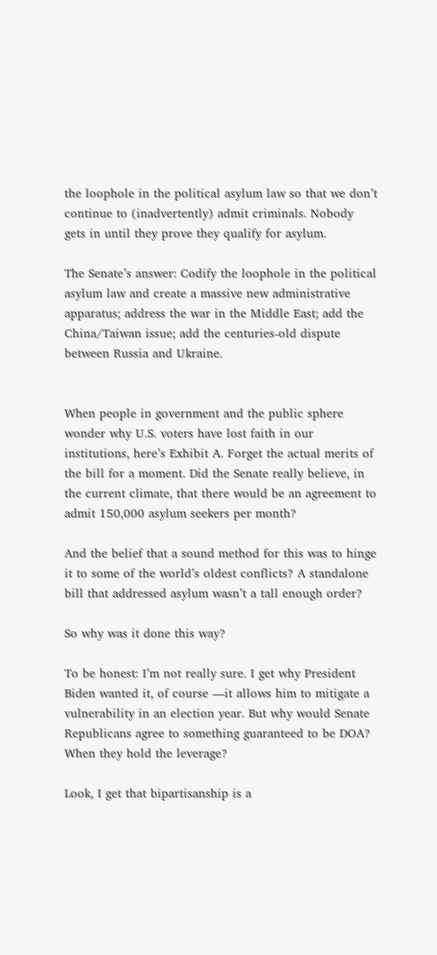the loophole in the political asylum law so that we don’t continue to (inadvertently) admit criminals. Nobody gets in until they prove they qualify for asylum.

The Senate’s answer: Codify the loophole in the political asylum law and create a massive new administrative apparatus; address the war in the Middle East; add the China/Taiwan issue; add the centuries-old dispute between Russia and Ukraine.


When people in government and the public sphere wonder why U.S. voters have lost faith in our institutions, here’s Exhibit A. Forget the actual merits of the bill for a moment. Did the Senate really believe, in the current climate, that there would be an agreement to admit 150,000 asylum seekers per month?

And the belief that a sound method for this was to hinge it to some of the world’s oldest conflicts? A standalone bill that addressed asylum wasn’t a tall enough order?

So why was it done this way?

To be honest: I’m not really sure. I get why President Biden wanted it, of course —it allows him to mitigate a vulnerability in an election year. But why would Senate Republicans agree to something guaranteed to be DOA? When they hold the leverage?

Look, I get that bipartisanship is a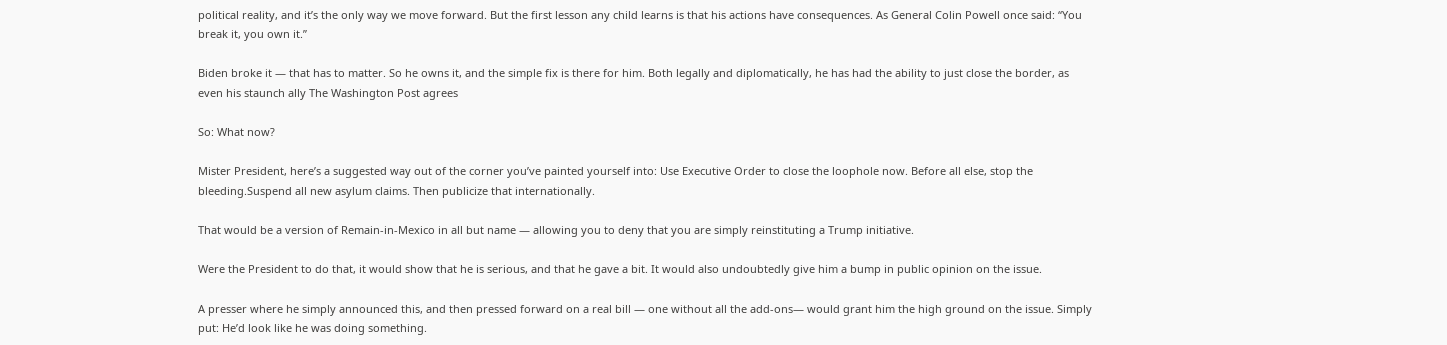political reality, and it’s the only way we move forward. But the first lesson any child learns is that his actions have consequences. As General Colin Powell once said: “You break it, you own it.”

Biden broke it — that has to matter. So he owns it, and the simple fix is there for him. Both legally and diplomatically, he has had the ability to just close the border, as even his staunch ally The Washington Post agrees

So: What now?

Mister President, here’s a suggested way out of the corner you’ve painted yourself into: Use Executive Order to close the loophole now. Before all else, stop the bleeding.Suspend all new asylum claims. Then publicize that internationally.

That would be a version of Remain-in-Mexico in all but name — allowing you to deny that you are simply reinstituting a Trump initiative.

Were the President to do that, it would show that he is serious, and that he gave a bit. It would also undoubtedly give him a bump in public opinion on the issue.

A presser where he simply announced this, and then pressed forward on a real bill — one without all the add-ons— would grant him the high ground on the issue. Simply put: He’d look like he was doing something.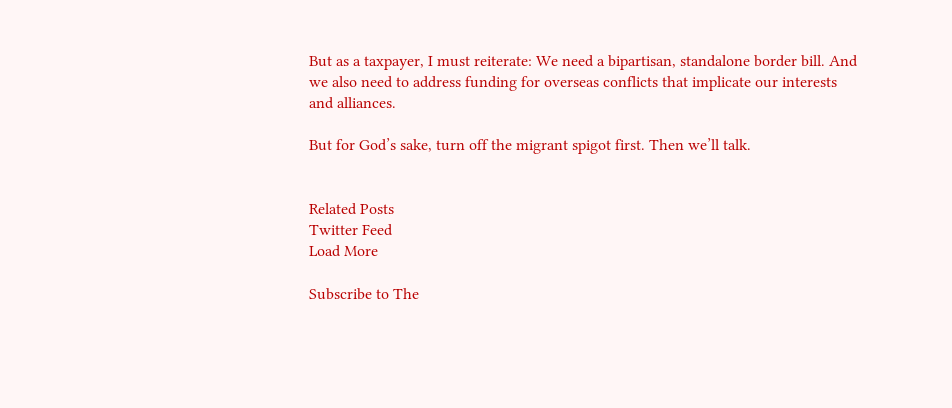But as a taxpayer, I must reiterate: We need a bipartisan, standalone border bill. And we also need to address funding for overseas conflicts that implicate our interests and alliances.

But for God’s sake, turn off the migrant spigot first. Then we’ll talk.


Related Posts
Twitter Feed
Load More

Subscribe to The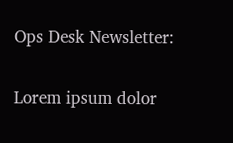Ops Desk Newsletter:

Lorem ipsum dolor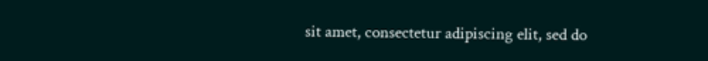sit amet, consectetur adipiscing elit, sed do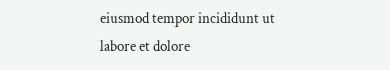eiusmod tempor incididunt ut labore et dolore